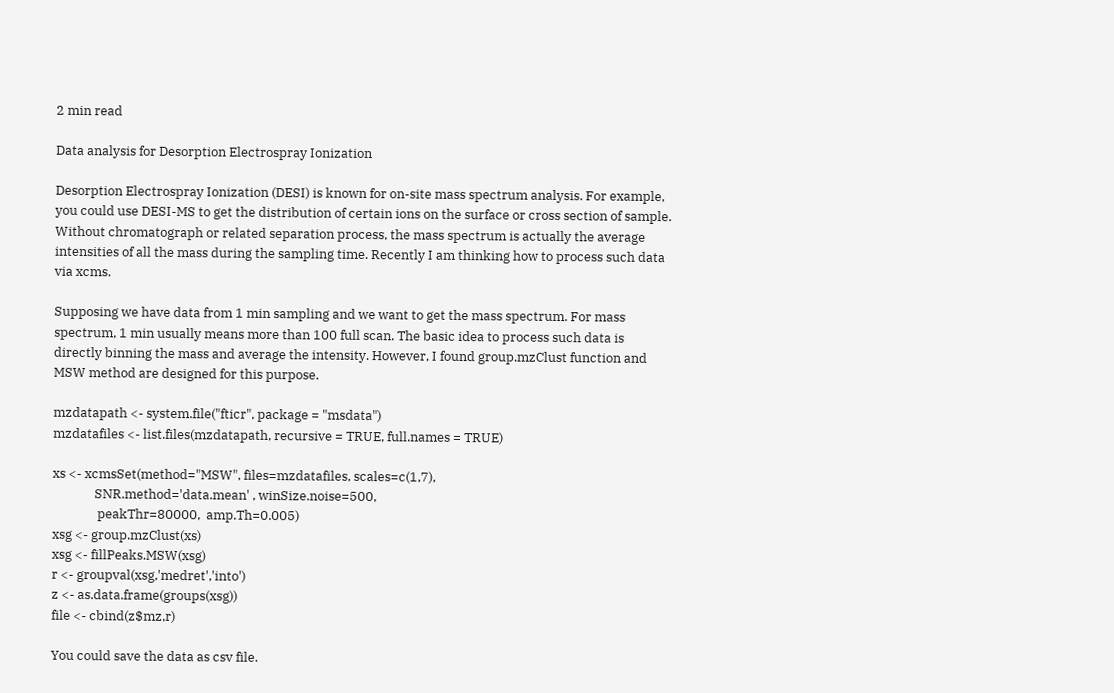2 min read

Data analysis for Desorption Electrospray Ionization

Desorption Electrospray Ionization (DESI) is known for on-site mass spectrum analysis. For example, you could use DESI-MS to get the distribution of certain ions on the surface or cross section of sample. Without chromatograph or related separation process, the mass spectrum is actually the average intensities of all the mass during the sampling time. Recently I am thinking how to process such data via xcms.

Supposing we have data from 1 min sampling and we want to get the mass spectrum. For mass spectrum, 1 min usually means more than 100 full scan. The basic idea to process such data is directly binning the mass and average the intensity. However, I found group.mzClust function and MSW method are designed for this purpose.

mzdatapath <- system.file("fticr", package = "msdata")
mzdatafiles <- list.files(mzdatapath, recursive = TRUE, full.names = TRUE)

xs <- xcmsSet(method="MSW", files=mzdatafiles, scales=c(1,7),
              SNR.method='data.mean' , winSize.noise=500,
               peakThr=80000,  amp.Th=0.005)
xsg <- group.mzClust(xs)
xsg <- fillPeaks.MSW(xsg)
r <- groupval(xsg,'medret','into')
z <- as.data.frame(groups(xsg))
file <- cbind(z$mz,r)

You could save the data as csv file.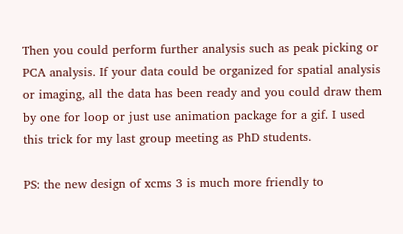Then you could perform further analysis such as peak picking or PCA analysis. If your data could be organized for spatial analysis or imaging, all the data has been ready and you could draw them by one for loop or just use animation package for a gif. I used this trick for my last group meeting as PhD students.

PS: the new design of xcms 3 is much more friendly to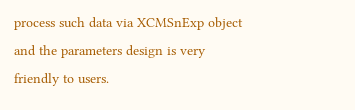process such data via XCMSnExp object and the parameters design is very friendly to users.